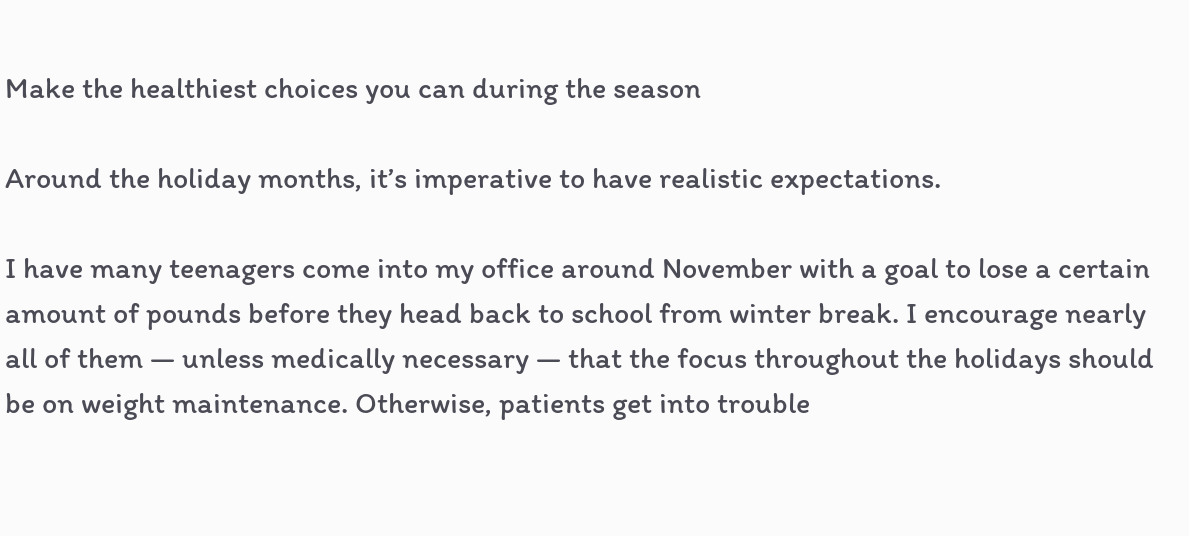Make the healthiest choices you can during the season

Around the holiday months, it’s imperative to have realistic expectations.

I have many teenagers come into my office around November with a goal to lose a certain amount of pounds before they head back to school from winter break. I encourage nearly all of them — unless medically necessary — that the focus throughout the holidays should be on weight maintenance. Otherwise, patients get into trouble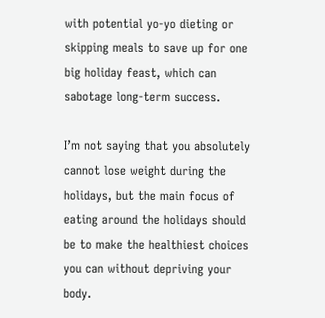with potential yo-yo dieting or skipping meals to save up for one big holiday feast, which can sabotage long-term success.

I’m not saying that you absolutely cannot lose weight during the holidays, but the main focus of eating around the holidays should be to make the healthiest choices you can without depriving your body.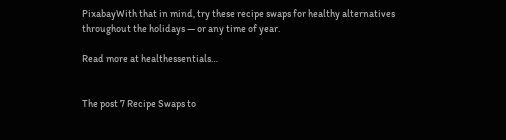PixabayWith that in mind, try these recipe swaps for healthy alternatives throughout the holidays — or any time of year.

Read more at healthessentials…


The post 7 Recipe Swaps to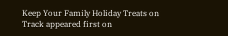Keep Your Family Holiday Treats on Track appeared first on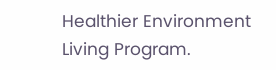Healthier Environment Living Program.